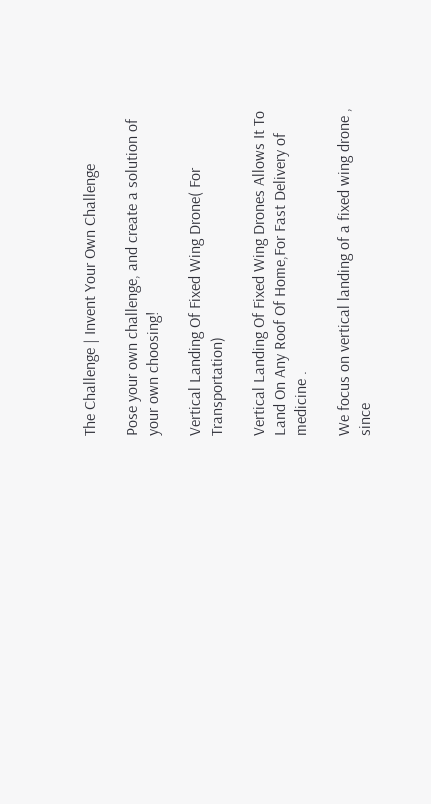The Challenge | Invent Your Own Challenge

Pose your own challenge, and create a solution of your own choosing!

Vertical Landing Of Fixed Wing Drone( For Transportation)

Vertical Landing Of Fixed Wing Drones Allows It To Land On Any Roof Of Home,For Fast Delivery of medicine .

We focus on vertical landing of a fixed wing drone , since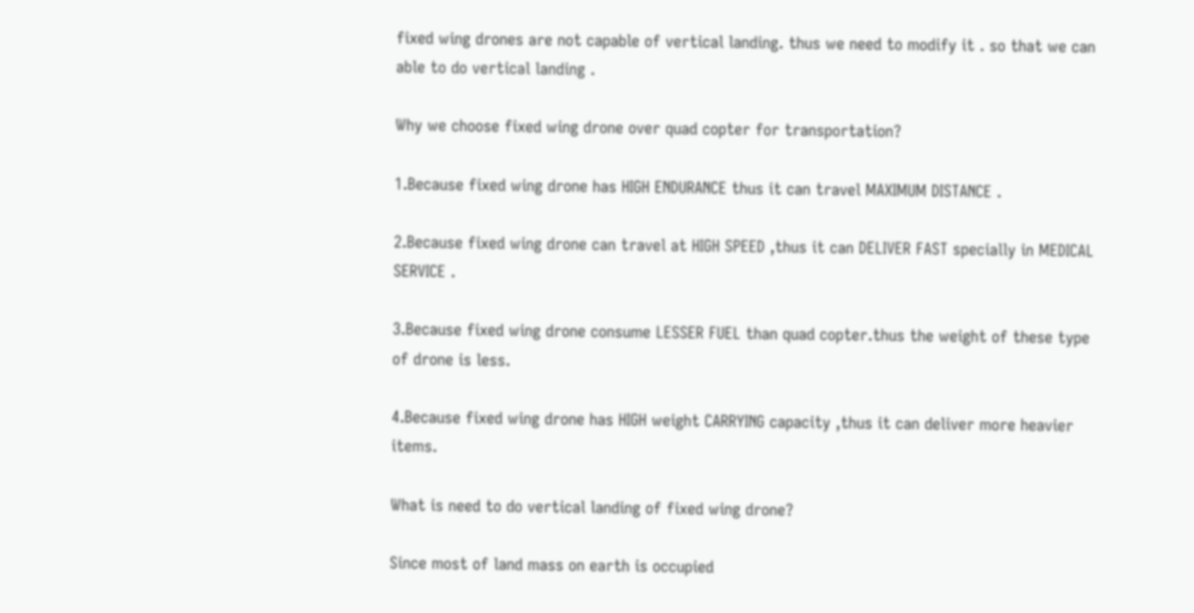fixed wing drones are not capable of vertical landing. thus we need to modify it . so that we can able to do vertical landing .

Why we choose fixed wing drone over quad copter for transportation?

1.Because fixed wing drone has HIGH ENDURANCE thus it can travel MAXIMUM DISTANCE .

2.Because fixed wing drone can travel at HIGH SPEED ,thus it can DELIVER FAST specially in MEDICAL SERVICE .

3.Because fixed wing drone consume LESSER FUEL than quad copter.thus the weight of these type of drone is less.

4.Because fixed wing drone has HIGH weight CARRYING capacity ,thus it can deliver more heavier items.

What is need to do vertical landing of fixed wing drone?

Since most of land mass on earth is occupied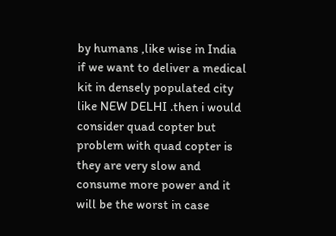by humans ,like wise in India if we want to deliver a medical kit in densely populated city like NEW DELHI .then i would consider quad copter but problem with quad copter is they are very slow and consume more power and it will be the worst in case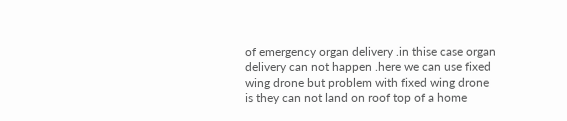of emergency organ delivery .in thise case organ delivery can not happen .here we can use fixed wing drone but problem with fixed wing drone is they can not land on roof top of a home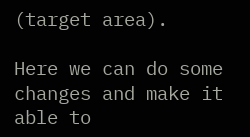(target area).

Here we can do some changes and make it able to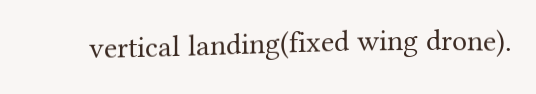vertical landing(fixed wing drone).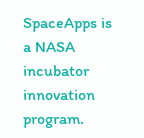SpaceApps is a NASA incubator innovation program.